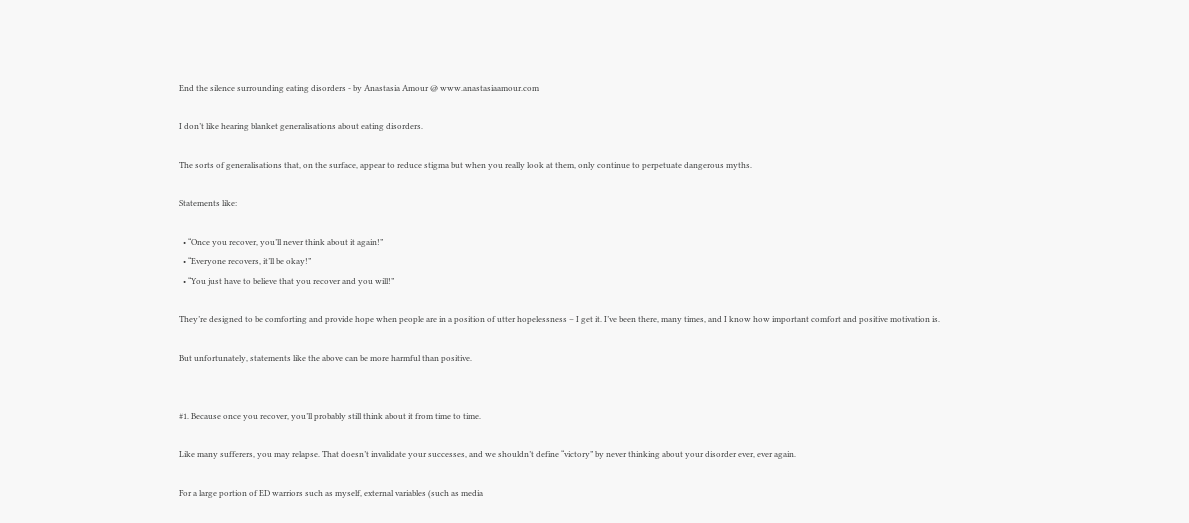End the silence surrounding eating disorders - by Anastasia Amour @ www.anastasiaamour.com

I don’t like hearing blanket generalisations about eating disorders.

The sorts of generalisations that, on the surface, appear to reduce stigma but when you really look at them, only continue to perpetuate dangerous myths.

Statements like:

  • “Once you recover, you’ll never think about it again!”
  • “Everyone recovers, it’ll be okay!”
  • “You just have to believe that you recover and you will!”

They’re designed to be comforting and provide hope when people are in a position of utter hopelessness – I get it. I’ve been there, many times, and I know how important comfort and positive motivation is.

But unfortunately, statements like the above can be more harmful than positive.


#1. Because once you recover, you’ll probably still think about it from time to time.

Like many sufferers, you may relapse. That doesn’t invalidate your successes, and we shouldn’t define “victory” by never thinking about your disorder ever, ever again.

For a large portion of ED warriors such as myself, external variables (such as media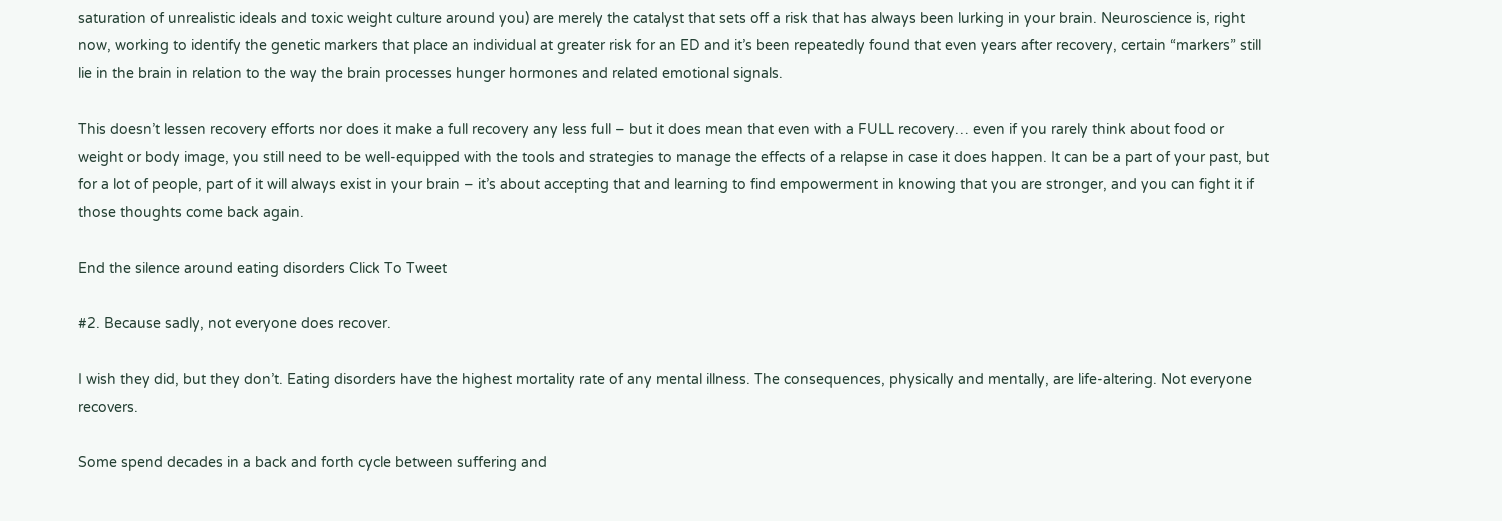saturation of unrealistic ideals and toxic weight culture around you) are merely the catalyst that sets off a risk that has always been lurking in your brain. Neuroscience is, right now, working to identify the genetic markers that place an individual at greater risk for an ED and it’s been repeatedly found that even years after recovery, certain “markers” still lie in the brain in relation to the way the brain processes hunger hormones and related emotional signals.

This doesn’t lessen recovery efforts nor does it make a full recovery any less full – but it does mean that even with a FULL recovery… even if you rarely think about food or weight or body image, you still need to be well-equipped with the tools and strategies to manage the effects of a relapse in case it does happen. It can be a part of your past, but for a lot of people, part of it will always exist in your brain – it’s about accepting that and learning to find empowerment in knowing that you are stronger, and you can fight it if those thoughts come back again.

End the silence around eating disorders Click To Tweet

#2. Because sadly, not everyone does recover.

I wish they did, but they don’t. Eating disorders have the highest mortality rate of any mental illness. The consequences, physically and mentally, are life-altering. Not everyone recovers.

Some spend decades in a back and forth cycle between suffering and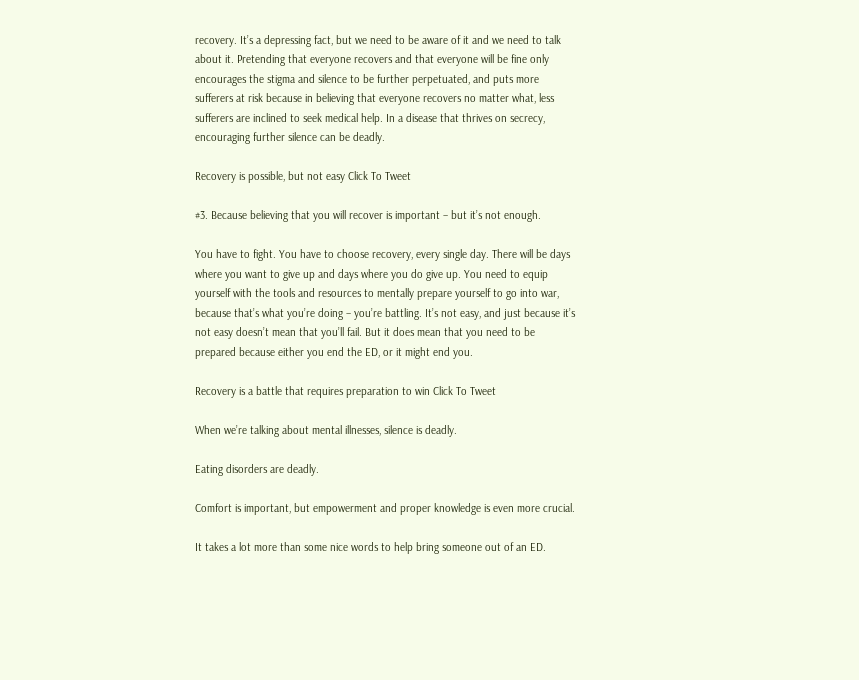recovery. It’s a depressing fact, but we need to be aware of it and we need to talk about it. Pretending that everyone recovers and that everyone will be fine only encourages the stigma and silence to be further perpetuated, and puts more sufferers at risk because in believing that everyone recovers no matter what, less sufferers are inclined to seek medical help. In a disease that thrives on secrecy, encouraging further silence can be deadly.

Recovery is possible, but not easy Click To Tweet

#3. Because believing that you will recover is important – but it’s not enough.

You have to fight. You have to choose recovery, every single day. There will be days where you want to give up and days where you do give up. You need to equip yourself with the tools and resources to mentally prepare yourself to go into war, because that’s what you’re doing – you’re battling. It’s not easy, and just because it’s not easy doesn’t mean that you’ll fail. But it does mean that you need to be prepared because either you end the ED, or it might end you.

Recovery is a battle that requires preparation to win Click To Tweet

When we’re talking about mental illnesses, silence is deadly.

Eating disorders are deadly.

Comfort is important, but empowerment and proper knowledge is even more crucial.

It takes a lot more than some nice words to help bring someone out of an ED.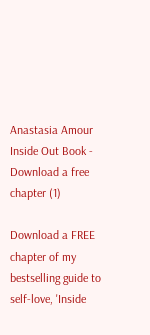Anastasia Amour Inside Out Book - Download a free chapter (1)

Download a FREE chapter of my bestselling guide to self-love, 'Inside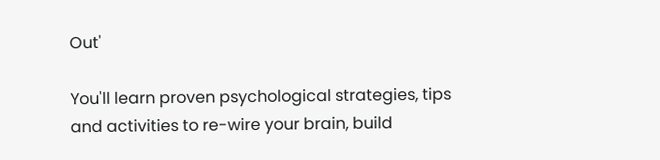Out'

You'll learn proven psychological strategies, tips and activities to re-wire your brain, build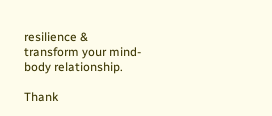resilience & transform your mind-body relationship.

Thank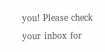you! Please check your inbox for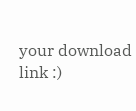your download link :)